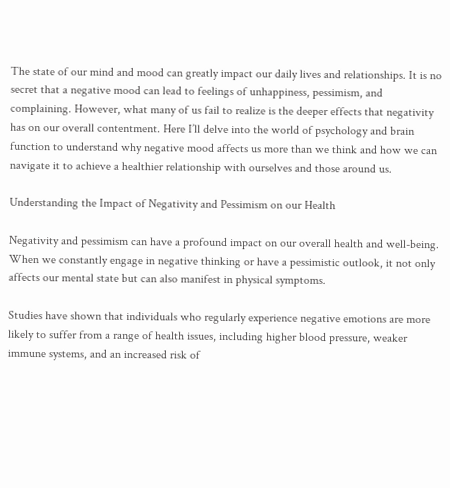The state of our mind and mood can greatly impact our daily lives and relationships. It is no secret that a negative mood can lead to feelings of unhappiness, pessimism, and complaining. However, what many of us fail to realize is the deeper effects that negativity has on our overall contentment. Here I’ll delve into the world of psychology and brain function to understand why negative mood affects us more than we think and how we can navigate it to achieve a healthier relationship with ourselves and those around us.

Understanding the Impact of Negativity and Pessimism on our Health

Negativity and pessimism can have a profound impact on our overall health and well-being. When we constantly engage in negative thinking or have a pessimistic outlook, it not only affects our mental state but can also manifest in physical symptoms.

Studies have shown that individuals who regularly experience negative emotions are more likely to suffer from a range of health issues, including higher blood pressure, weaker immune systems, and an increased risk of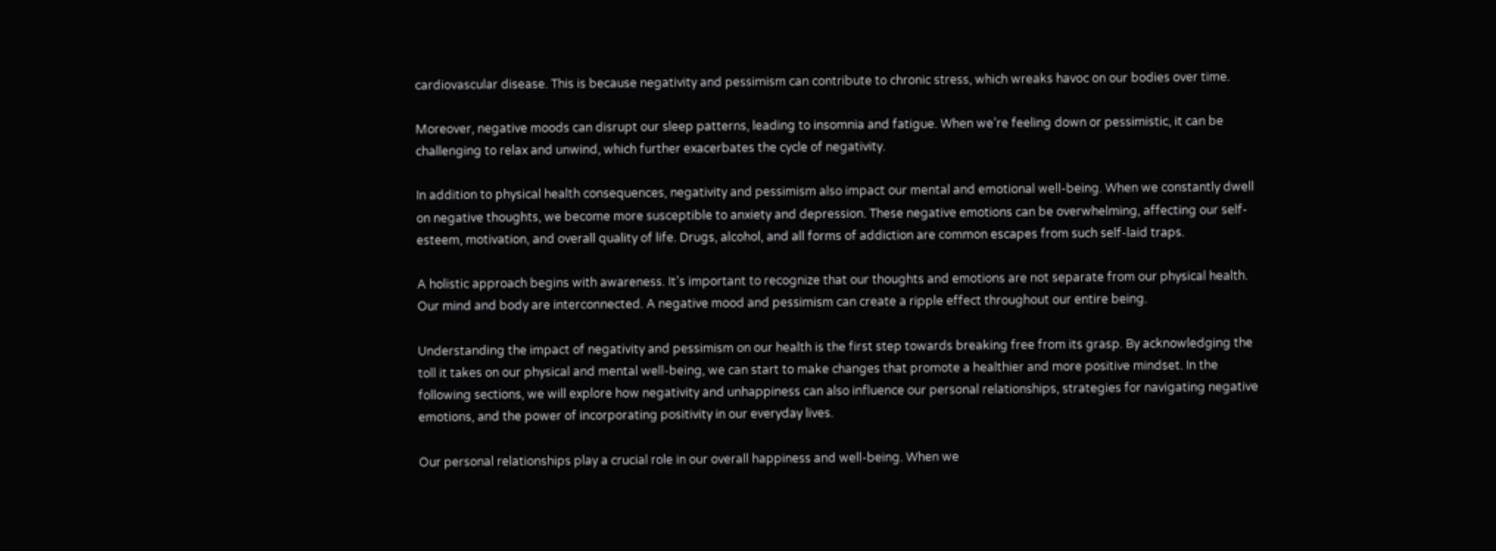cardiovascular disease. This is because negativity and pessimism can contribute to chronic stress, which wreaks havoc on our bodies over time.

Moreover, negative moods can disrupt our sleep patterns, leading to insomnia and fatigue. When we’re feeling down or pessimistic, it can be challenging to relax and unwind, which further exacerbates the cycle of negativity.

In addition to physical health consequences, negativity and pessimism also impact our mental and emotional well-being. When we constantly dwell on negative thoughts, we become more susceptible to anxiety and depression. These negative emotions can be overwhelming, affecting our self-esteem, motivation, and overall quality of life. Drugs, alcohol, and all forms of addiction are common escapes from such self-laid traps.

A holistic approach begins with awareness. It’s important to recognize that our thoughts and emotions are not separate from our physical health. Our mind and body are interconnected. A negative mood and pessimism can create a ripple effect throughout our entire being.

Understanding the impact of negativity and pessimism on our health is the first step towards breaking free from its grasp. By acknowledging the toll it takes on our physical and mental well-being, we can start to make changes that promote a healthier and more positive mindset. In the following sections, we will explore how negativity and unhappiness can also influence our personal relationships, strategies for navigating negative emotions, and the power of incorporating positivity in our everyday lives.

Our personal relationships play a crucial role in our overall happiness and well-being. When we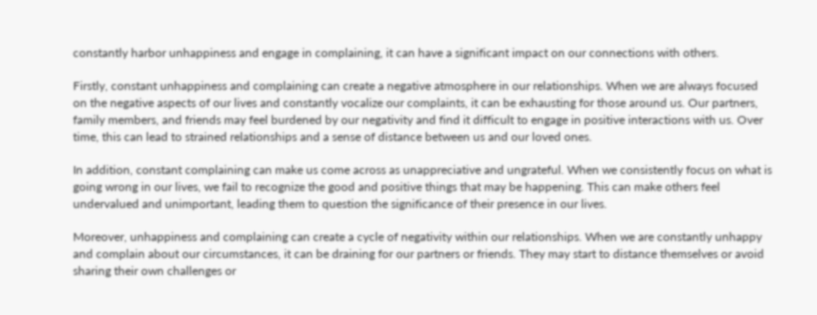constantly harbor unhappiness and engage in complaining, it can have a significant impact on our connections with others.

Firstly, constant unhappiness and complaining can create a negative atmosphere in our relationships. When we are always focused on the negative aspects of our lives and constantly vocalize our complaints, it can be exhausting for those around us. Our partners, family members, and friends may feel burdened by our negativity and find it difficult to engage in positive interactions with us. Over time, this can lead to strained relationships and a sense of distance between us and our loved ones.

In addition, constant complaining can make us come across as unappreciative and ungrateful. When we consistently focus on what is going wrong in our lives, we fail to recognize the good and positive things that may be happening. This can make others feel undervalued and unimportant, leading them to question the significance of their presence in our lives.

Moreover, unhappiness and complaining can create a cycle of negativity within our relationships. When we are constantly unhappy and complain about our circumstances, it can be draining for our partners or friends. They may start to distance themselves or avoid sharing their own challenges or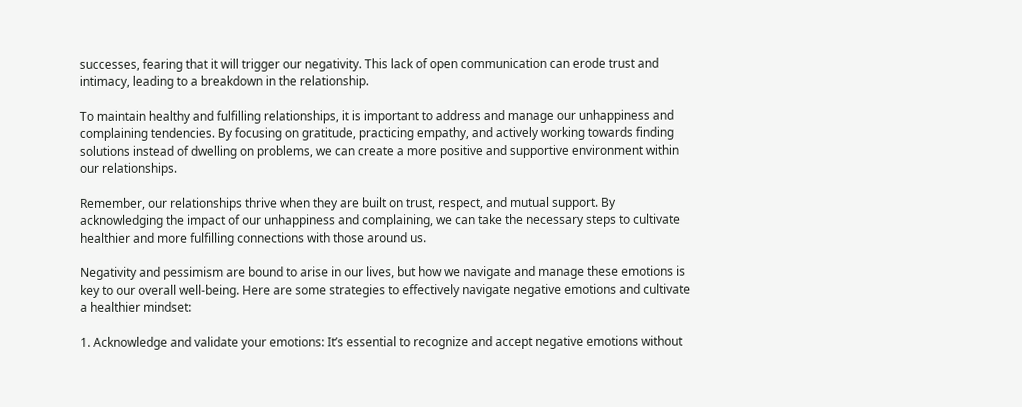successes, fearing that it will trigger our negativity. This lack of open communication can erode trust and intimacy, leading to a breakdown in the relationship.

To maintain healthy and fulfilling relationships, it is important to address and manage our unhappiness and complaining tendencies. By focusing on gratitude, practicing empathy, and actively working towards finding solutions instead of dwelling on problems, we can create a more positive and supportive environment within our relationships.

Remember, our relationships thrive when they are built on trust, respect, and mutual support. By acknowledging the impact of our unhappiness and complaining, we can take the necessary steps to cultivate healthier and more fulfilling connections with those around us.

Negativity and pessimism are bound to arise in our lives, but how we navigate and manage these emotions is key to our overall well-being. Here are some strategies to effectively navigate negative emotions and cultivate a healthier mindset:

1. Acknowledge and validate your emotions: It’s essential to recognize and accept negative emotions without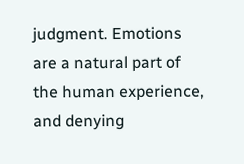judgment. Emotions are a natural part of the human experience, and denying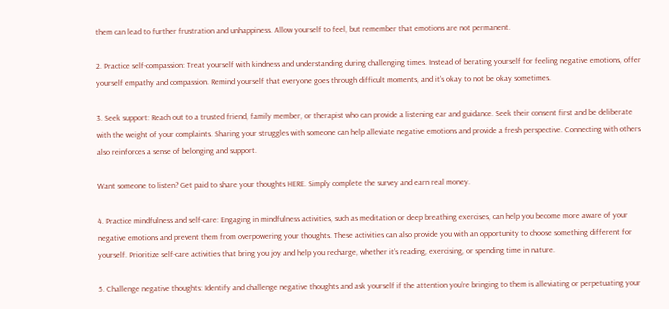them can lead to further frustration and unhappiness. Allow yourself to feel, but remember that emotions are not permanent.

2. Practice self-compassion: Treat yourself with kindness and understanding during challenging times. Instead of berating yourself for feeling negative emotions, offer yourself empathy and compassion. Remind yourself that everyone goes through difficult moments, and it’s okay to not be okay sometimes.

3. Seek support: Reach out to a trusted friend, family member, or therapist who can provide a listening ear and guidance. Seek their consent first and be deliberate with the weight of your complaints. Sharing your struggles with someone can help alleviate negative emotions and provide a fresh perspective. Connecting with others also reinforces a sense of belonging and support.

Want someone to listen? Get paid to share your thoughts HERE. Simply complete the survey and earn real money.

4. Practice mindfulness and self-care: Engaging in mindfulness activities, such as meditation or deep breathing exercises, can help you become more aware of your negative emotions and prevent them from overpowering your thoughts. These activities can also provide you with an opportunity to choose something different for yourself. Prioritize self-care activities that bring you joy and help you recharge, whether it’s reading, exercising, or spending time in nature.

5. Challenge negative thoughts: Identify and challenge negative thoughts and ask yourself if the attention you’re bringing to them is alleviating or perpetuating your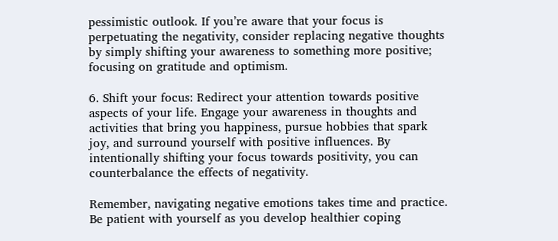pessimistic outlook. If you’re aware that your focus is perpetuating the negativity, consider replacing negative thoughts by simply shifting your awareness to something more positive; focusing on gratitude and optimism.

6. Shift your focus: Redirect your attention towards positive aspects of your life. Engage your awareness in thoughts and activities that bring you happiness, pursue hobbies that spark joy, and surround yourself with positive influences. By intentionally shifting your focus towards positivity, you can counterbalance the effects of negativity.

Remember, navigating negative emotions takes time and practice. Be patient with yourself as you develop healthier coping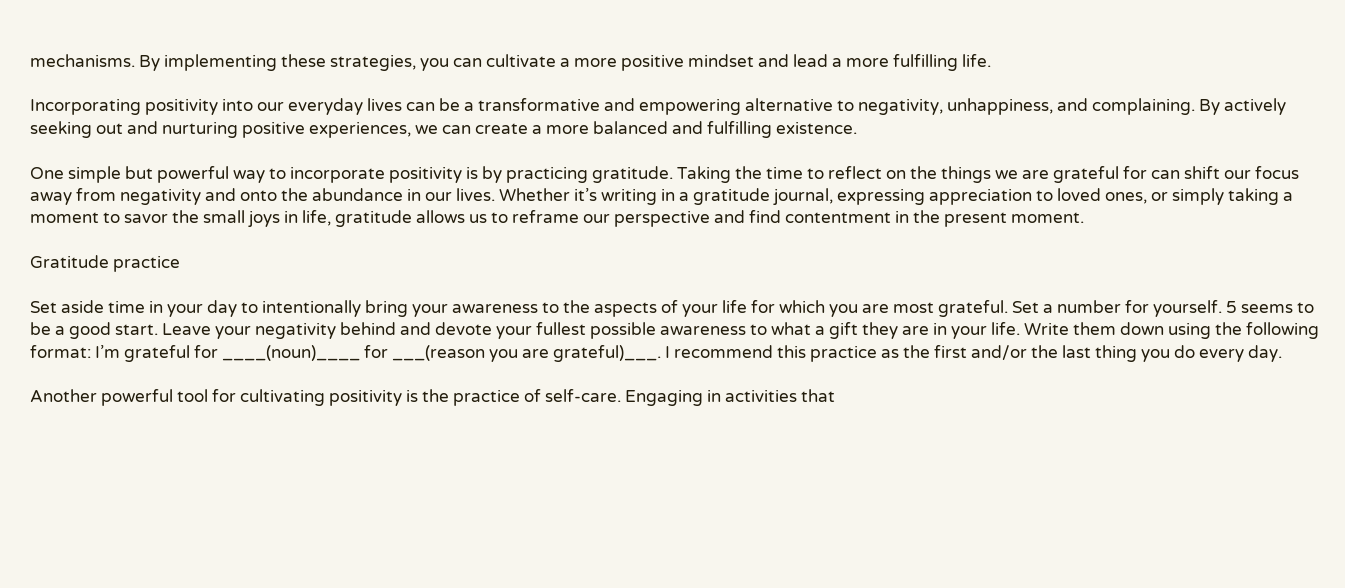mechanisms. By implementing these strategies, you can cultivate a more positive mindset and lead a more fulfilling life.

Incorporating positivity into our everyday lives can be a transformative and empowering alternative to negativity, unhappiness, and complaining. By actively seeking out and nurturing positive experiences, we can create a more balanced and fulfilling existence.

One simple but powerful way to incorporate positivity is by practicing gratitude. Taking the time to reflect on the things we are grateful for can shift our focus away from negativity and onto the abundance in our lives. Whether it’s writing in a gratitude journal, expressing appreciation to loved ones, or simply taking a moment to savor the small joys in life, gratitude allows us to reframe our perspective and find contentment in the present moment.

Gratitude practice

Set aside time in your day to intentionally bring your awareness to the aspects of your life for which you are most grateful. Set a number for yourself. 5 seems to be a good start. Leave your negativity behind and devote your fullest possible awareness to what a gift they are in your life. Write them down using the following format: I’m grateful for ____(noun)____ for ___(reason you are grateful)___. I recommend this practice as the first and/or the last thing you do every day.

Another powerful tool for cultivating positivity is the practice of self-care. Engaging in activities that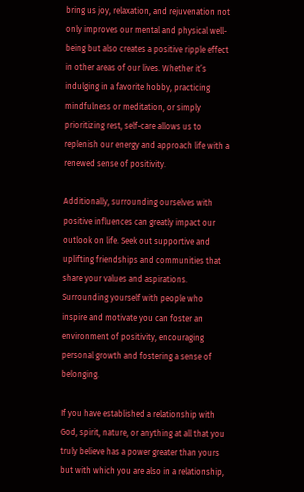bring us joy, relaxation, and rejuvenation not only improves our mental and physical well-being but also creates a positive ripple effect in other areas of our lives. Whether it’s indulging in a favorite hobby, practicing mindfulness or meditation, or simply prioritizing rest, self-care allows us to replenish our energy and approach life with a renewed sense of positivity.

Additionally, surrounding ourselves with positive influences can greatly impact our outlook on life. Seek out supportive and uplifting friendships and communities that share your values and aspirations. Surrounding yourself with people who inspire and motivate you can foster an environment of positivity, encouraging personal growth and fostering a sense of belonging.

If you have established a relationship with God, spirit, nature, or anything at all that you truly believe has a power greater than yours but with which you are also in a relationship,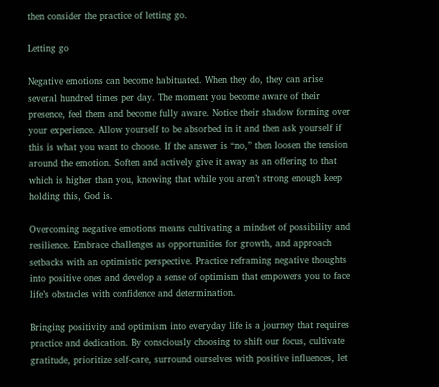then consider the practice of letting go.

Letting go

Negative emotions can become habituated. When they do, they can arise several hundred times per day. The moment you become aware of their presence, feel them and become fully aware. Notice their shadow forming over your experience. Allow yourself to be absorbed in it and then ask yourself if this is what you want to choose. If the answer is “no,” then loosen the tension around the emotion. Soften and actively give it away as an offering to that which is higher than you, knowing that while you aren’t strong enough keep holding this, God is.

Overcoming negative emotions means cultivating a mindset of possibility and resilience. Embrace challenges as opportunities for growth, and approach setbacks with an optimistic perspective. Practice reframing negative thoughts into positive ones and develop a sense of optimism that empowers you to face life’s obstacles with confidence and determination.

Bringing positivity and optimism into everyday life is a journey that requires practice and dedication. By consciously choosing to shift our focus, cultivate gratitude, prioritize self-care, surround ourselves with positive influences, let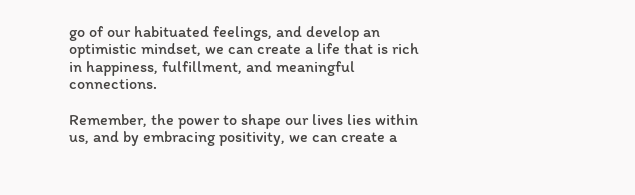go of our habituated feelings, and develop an optimistic mindset, we can create a life that is rich in happiness, fulfillment, and meaningful connections.

Remember, the power to shape our lives lies within us, and by embracing positivity, we can create a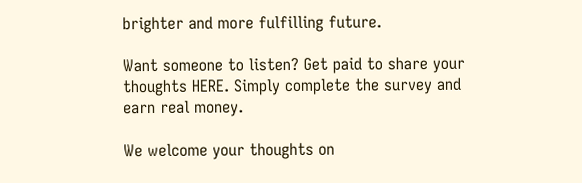brighter and more fulfilling future.

Want someone to listen? Get paid to share your thoughts HERE. Simply complete the survey and earn real money.

We welcome your thoughts on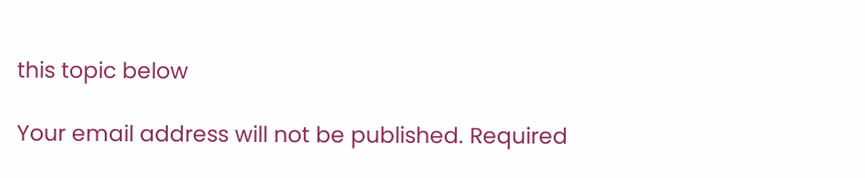this topic below

Your email address will not be published. Required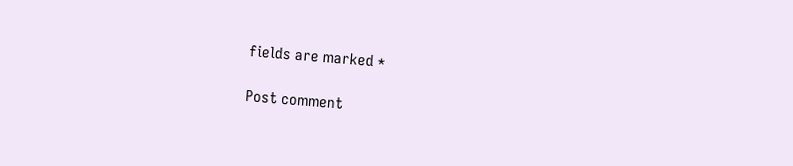fields are marked *

Post comment